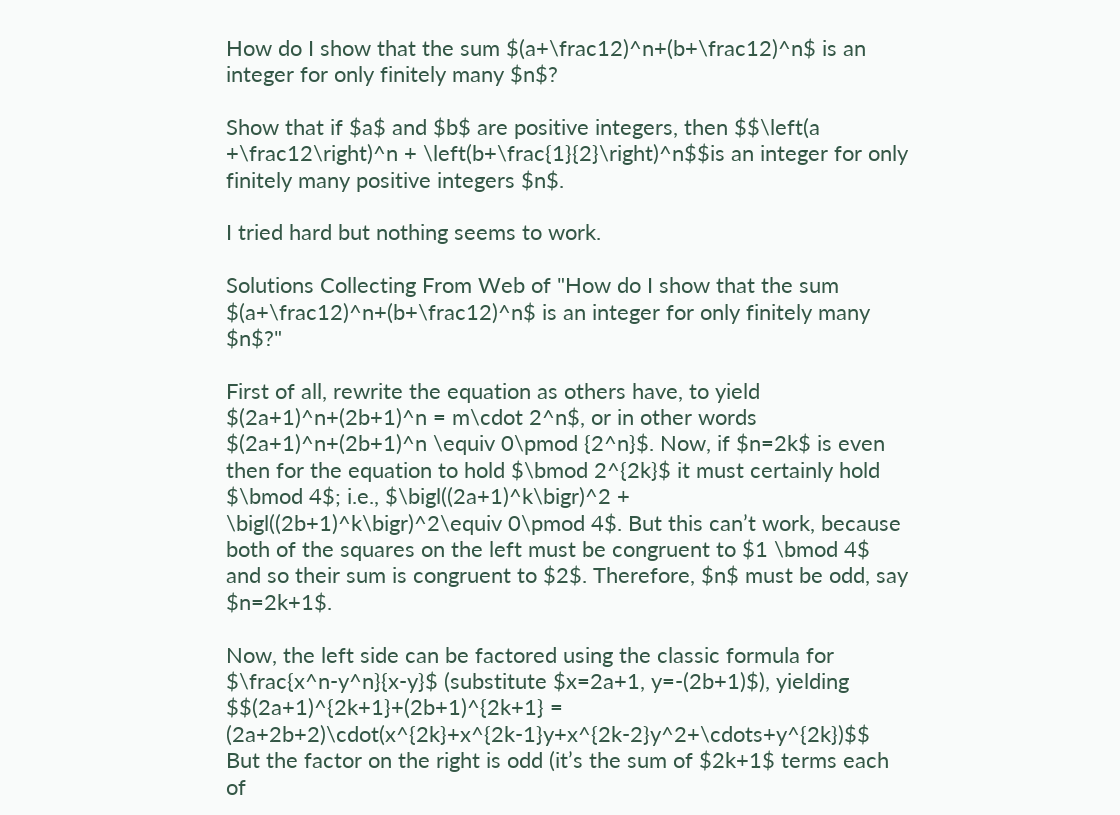How do I show that the sum $(a+\frac12)^n+(b+\frac12)^n$ is an integer for only finitely many $n$?

Show that if $a$ and $b$ are positive integers, then $$\left(a +\frac12\right)^n + \left(b+\frac{1}{2}\right)^n$$is an integer for only finitely many positive integers $n$.

I tried hard but nothing seems to work.

Solutions Collecting From Web of "How do I show that the sum $(a+\frac12)^n+(b+\frac12)^n$ is an integer for only finitely many $n$?"

First of all, rewrite the equation as others have, to yield $(2a+1)^n+(2b+1)^n = m\cdot 2^n$, or in other words $(2a+1)^n+(2b+1)^n \equiv 0\pmod {2^n}$. Now, if $n=2k$ is even then for the equation to hold $\bmod 2^{2k}$ it must certainly hold $\bmod 4$; i.e., $\bigl((2a+1)^k\bigr)^2 + \bigl((2b+1)^k\bigr)^2\equiv 0\pmod 4$. But this can’t work, because both of the squares on the left must be congruent to $1 \bmod 4$ and so their sum is congruent to $2$. Therefore, $n$ must be odd, say $n=2k+1$.

Now, the left side can be factored using the classic formula for $\frac{x^n-y^n}{x-y}$ (substitute $x=2a+1, y=-(2b+1)$), yielding
$$(2a+1)^{2k+1}+(2b+1)^{2k+1} = (2a+2b+2)\cdot(x^{2k}+x^{2k-1}y+x^{2k-2}y^2+\cdots+y^{2k})$$
But the factor on the right is odd (it’s the sum of $2k+1$ terms each of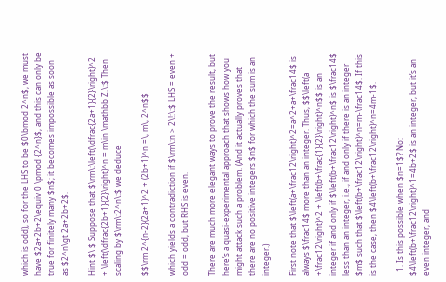which is odd), so for the LHS to be $0\bmod 2^n$, we must have $2a+2b+2\equiv 0 \pmod {2^n}$, and this can only be true for finitely many $n$; it becomes impossible as soon as $2^n\gt 2a+2b+2$.

Hint $\ $ Suppose that $\rm\:\left(\dfrac{2a+1}{2}\right)^2 + \left(\dfrac{2b+1}{2}\right)^n = m\in \mathbb Z.\:$ Then scaling by $\rm\:2^n\:$ we deduce

$$\rm 2^{n-2}(2a+1)^2 + (2b+1)^n =\, m\, 2^n$$

which yields a contradiction if $\rm\:n > 2\!:\:$ LHS = even + odd = odd, but RHS is even.

There are much more elegant ways to prove the result, but here’s a quasi-experimental approach that shows how you might attack such a problem. (And it actually proves that there are no positive integers $n$ for which the sum is an integer.)

First note that $\left(a+\frac12\right)^2=a^2+a+\frac14$ is always $\frac14$ more than an integer. Thus, $$\left(a +\frac12\right)^2 + \left(b+\frac{1}{2}\right)^n$$ is an integer if and only if $\left(b+\frac12\right)^n$ is $\frac14$ less than an integer, i.e., if and only if there is an integer $m$ such that $\left(b+\frac12\right)^n=m-\frac14$. If this is the case, then $4\left(b+\frac12\right)^n=4m-1$.

  1. Is this possible when $n=1$? No: $4\left(b+\frac12\right)^1=4b+2$ is an integer, but it’s an even integer, and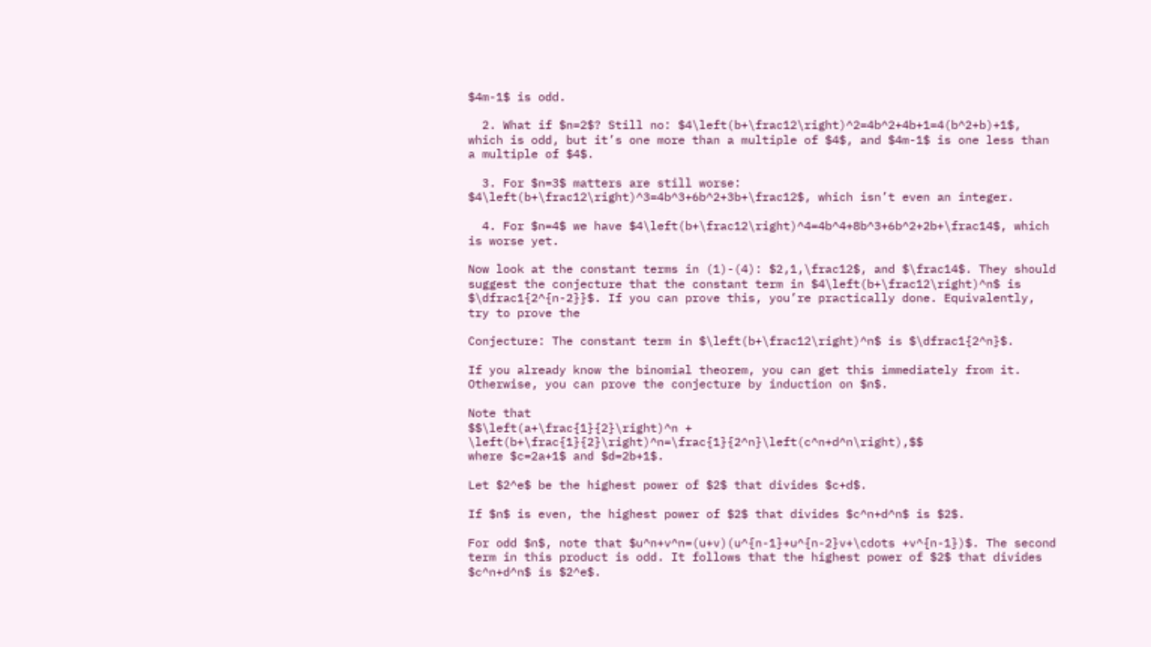$4m-1$ is odd.

  2. What if $n=2$? Still no: $4\left(b+\frac12\right)^2=4b^2+4b+1=4(b^2+b)+1$, which is odd, but it’s one more than a multiple of $4$, and $4m-1$ is one less than a multiple of $4$.

  3. For $n=3$ matters are still worse: $4\left(b+\frac12\right)^3=4b^3+6b^2+3b+\frac12$, which isn’t even an integer.

  4. For $n=4$ we have $4\left(b+\frac12\right)^4=4b^4+8b^3+6b^2+2b+\frac14$, which is worse yet.

Now look at the constant terms in (1)-(4): $2,1,\frac12$, and $\frac14$. They should suggest the conjecture that the constant term in $4\left(b+\frac12\right)^n$ is $\dfrac1{2^{n-2}}$. If you can prove this, you’re practically done. Equivalently, try to prove the

Conjecture: The constant term in $\left(b+\frac12\right)^n$ is $\dfrac1{2^n}$.

If you already know the binomial theorem, you can get this immediately from it. Otherwise, you can prove the conjecture by induction on $n$.

Note that
$$\left(a+\frac{1}{2}\right)^n + \left(b+\frac{1}{2}\right)^n=\frac{1}{2^n}\left(c^n+d^n\right),$$
where $c=2a+1$ and $d=2b+1$.

Let $2^e$ be the highest power of $2$ that divides $c+d$.

If $n$ is even, the highest power of $2$ that divides $c^n+d^n$ is $2$.

For odd $n$, note that $u^n+v^n=(u+v)(u^{n-1}+u^{n-2}v+\cdots +v^{n-1})$. The second term in this product is odd. It follows that the highest power of $2$ that divides $c^n+d^n$ is $2^e$.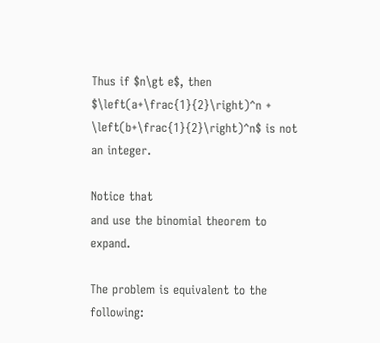Thus if $n\gt e$, then $\left(a+\frac{1}{2}\right)^n + \left(b+\frac{1}{2}\right)^n$ is not an integer.

Notice that
and use the binomial theorem to expand.

The problem is equivalent to the following: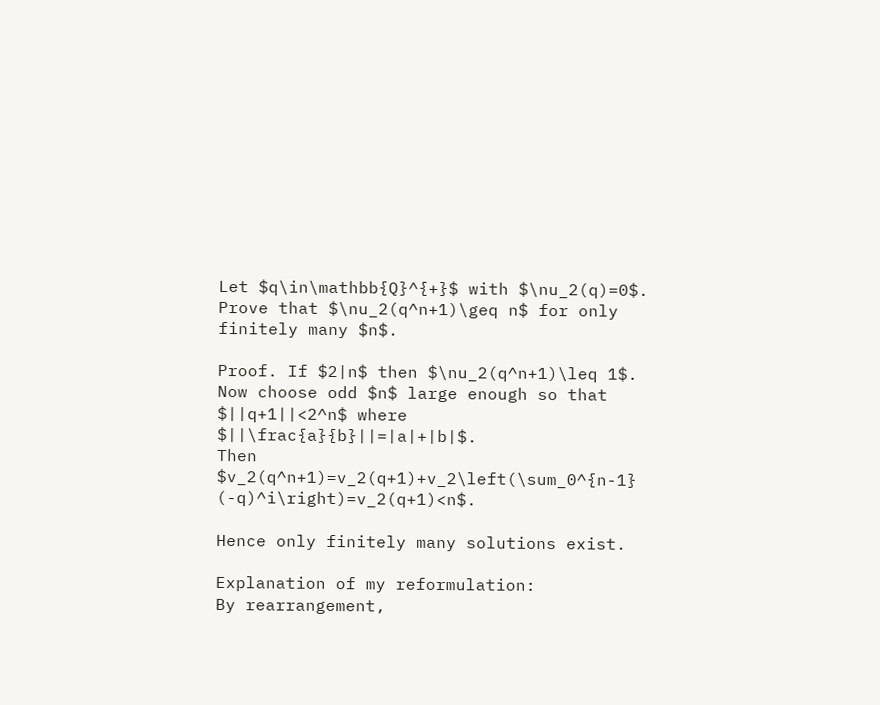Let $q\in\mathbb{Q}^{+}$ with $\nu_2(q)=0$. Prove that $\nu_2(q^n+1)\geq n$ for only finitely many $n$.

Proof. If $2|n$ then $\nu_2(q^n+1)\leq 1$. Now choose odd $n$ large enough so that $||q+1||<2^n$ where $||\frac{a}{b}||=|a|+|b|$.
Then $v_2(q^n+1)=v_2(q+1)+v_2\left(\sum_0^{n-1} (-q)^i\right)=v_2(q+1)<n$.

Hence only finitely many solutions exist.

Explanation of my reformulation:
By rearrangement,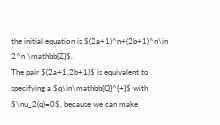the initial equation is $(2a+1)^n+(2b+1)^n\in 2^n \mathbb{Z}$.
The pair $(2a+1,2b+1)$ is equivalent to specifying a $q\in\mathbb{Q}^{+}$ with $\nu_2(q)=0$, because we can make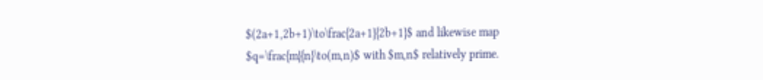$(2a+1,2b+1)\to\frac{2a+1}{2b+1}$ and likewise map $q=\frac{m}{n}\to(m,n)$ with $m,n$ relatively prime.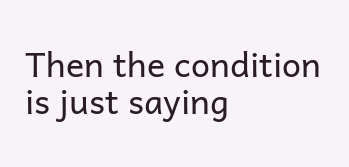Then the condition is just saying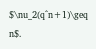$\nu_2(q^n+1)\geq n$.